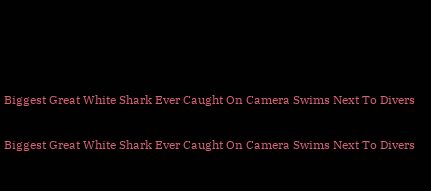Biggest Great White Shark Ever Caught On Camera Swims Next To Divers

Biggest Great White Shark Ever Caught On Camera Swims Next To Divers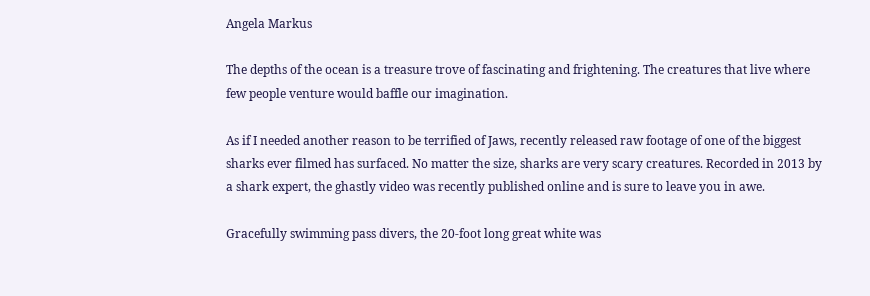Angela Markus

The depths of the ocean is a treasure trove of fascinating and frightening. The creatures that live where few people venture would baffle our imagination.

As if I needed another reason to be terrified of Jaws, recently released raw footage of one of the biggest sharks ever filmed has surfaced. No matter the size, sharks are very scary creatures. Recorded in 2013 by a shark expert, the ghastly video was recently published online and is sure to leave you in awe.

Gracefully swimming pass divers, the 20-foot long great white was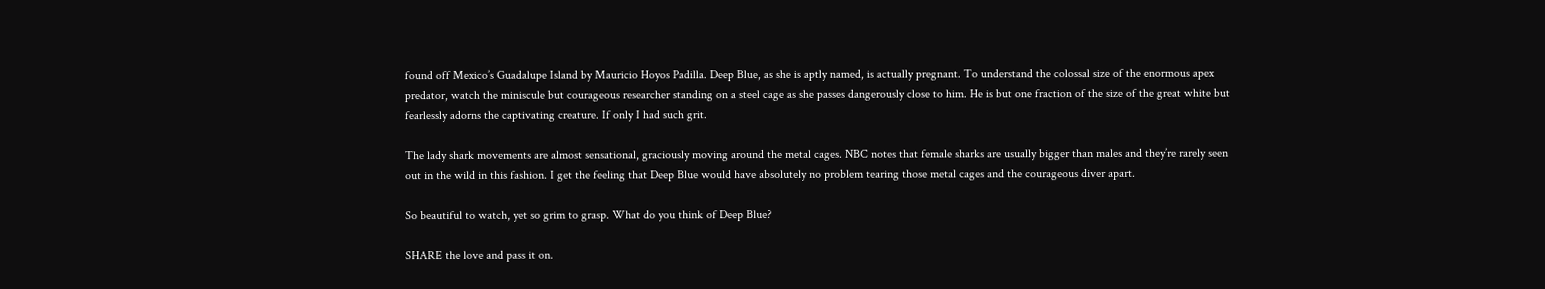found off Mexico’s Guadalupe Island by Mauricio Hoyos Padilla. Deep Blue, as she is aptly named, is actually pregnant. To understand the colossal size of the enormous apex predator, watch the miniscule but courageous researcher standing on a steel cage as she passes dangerously close to him. He is but one fraction of the size of the great white but fearlessly adorns the captivating creature. If only I had such grit.

The lady shark movements are almost sensational, graciously moving around the metal cages. NBC notes that female sharks are usually bigger than males and they’re rarely seen out in the wild in this fashion. I get the feeling that Deep Blue would have absolutely no problem tearing those metal cages and the courageous diver apart.

So beautiful to watch, yet so grim to grasp. What do you think of Deep Blue?

SHARE the love and pass it on.